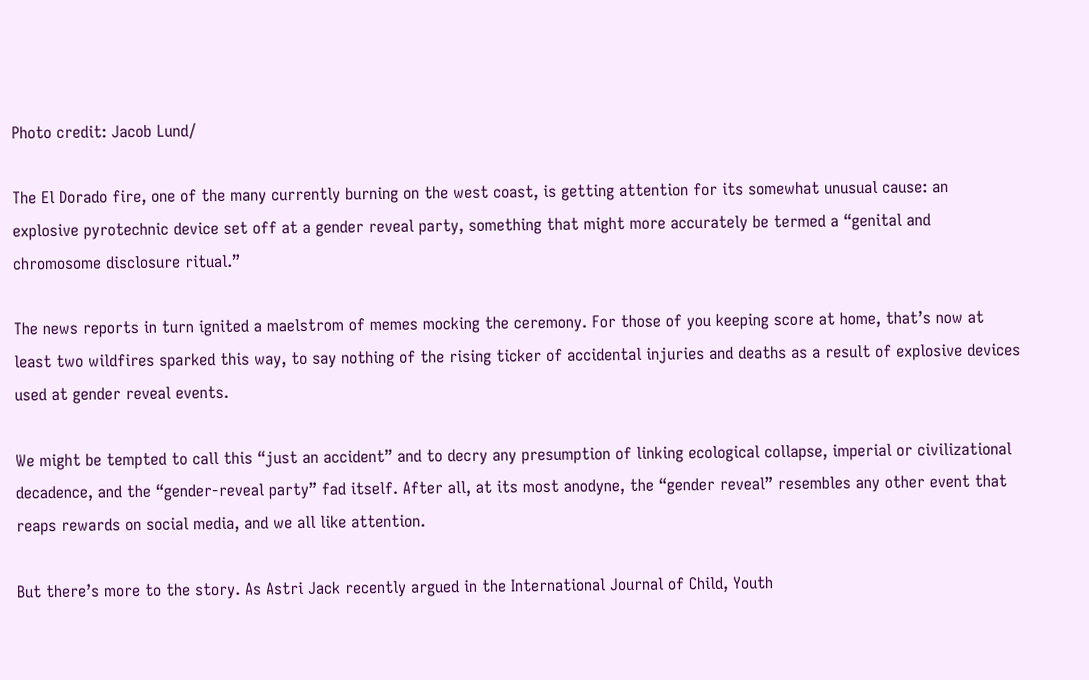Photo credit: Jacob Lund/

The El Dorado fire, one of the many currently burning on the west coast, is getting attention for its somewhat unusual cause: an explosive pyrotechnic device set off at a gender reveal party, something that might more accurately be termed a “genital and chromosome disclosure ritual.”

The news reports in turn ignited a maelstrom of memes mocking the ceremony. For those of you keeping score at home, that’s now at least two wildfires sparked this way, to say nothing of the rising ticker of accidental injuries and deaths as a result of explosive devices used at gender reveal events.

We might be tempted to call this “just an accident” and to decry any presumption of linking ecological collapse, imperial or civilizational decadence, and the “gender-reveal party” fad itself. After all, at its most anodyne, the “gender reveal” resembles any other event that reaps rewards on social media, and we all like attention.

But there’s more to the story. As Astri Jack recently argued in the International Journal of Child, Youth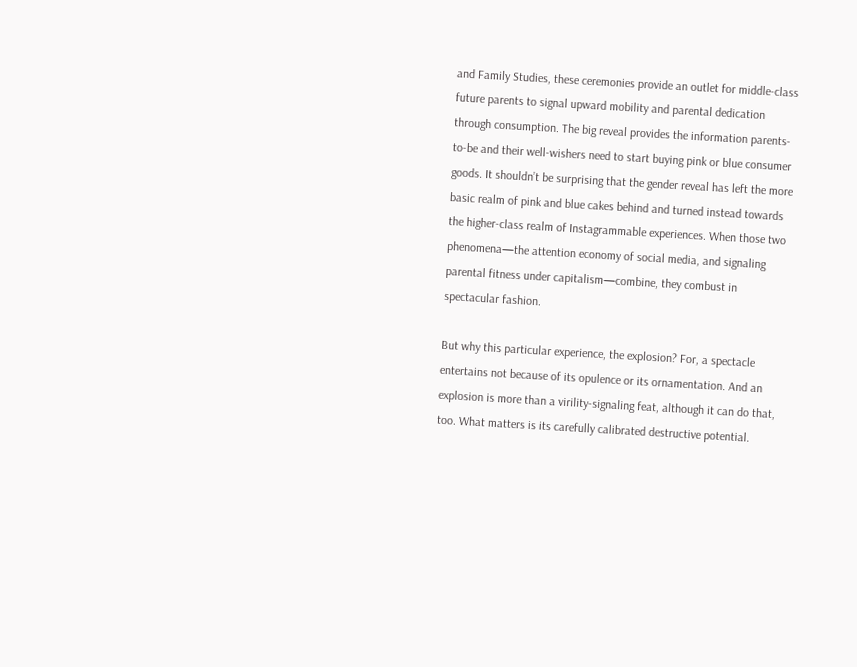and Family Studies, these ceremonies provide an outlet for middle-class future parents to signal upward mobility and parental dedication through consumption. The big reveal provides the information parents-to-be and their well-wishers need to start buying pink or blue consumer goods. It shouldn’t be surprising that the gender reveal has left the more basic realm of pink and blue cakes behind and turned instead towards the higher-class realm of Instagrammable experiences. When those two phenomena—the attention economy of social media, and signaling parental fitness under capitalism—combine, they combust in spectacular fashion.

But why this particular experience, the explosion? For, a spectacle entertains not because of its opulence or its ornamentation. And an explosion is more than a virility-signaling feat, although it can do that, too. What matters is its carefully calibrated destructive potential.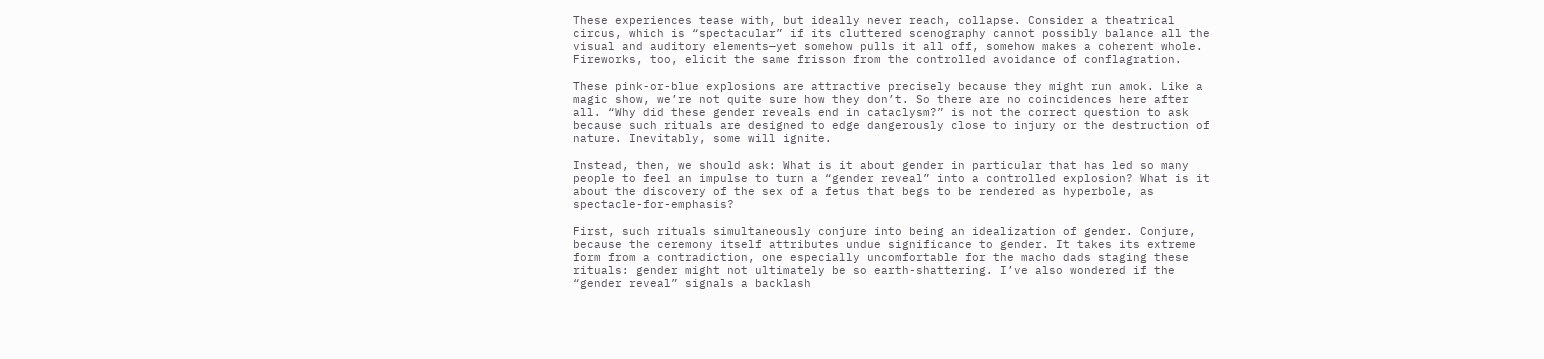These experiences tease with, but ideally never reach, collapse. Consider a theatrical circus, which is “spectacular” if its cluttered scenography cannot possibly balance all the visual and auditory elements—yet somehow pulls it all off, somehow makes a coherent whole. Fireworks, too, elicit the same frisson from the controlled avoidance of conflagration.

These pink-or-blue explosions are attractive precisely because they might run amok. Like a magic show, we’re not quite sure how they don’t. So there are no coincidences here after all. “Why did these gender reveals end in cataclysm?” is not the correct question to ask because such rituals are designed to edge dangerously close to injury or the destruction of nature. Inevitably, some will ignite.

Instead, then, we should ask: What is it about gender in particular that has led so many people to feel an impulse to turn a “gender reveal” into a controlled explosion? What is it about the discovery of the sex of a fetus that begs to be rendered as hyperbole, as spectacle-for-emphasis?

First, such rituals simultaneously conjure into being an idealization of gender. Conjure, because the ceremony itself attributes undue significance to gender. It takes its extreme form from a contradiction, one especially uncomfortable for the macho dads staging these rituals: gender might not ultimately be so earth-shattering. I’ve also wondered if the “gender reveal” signals a backlash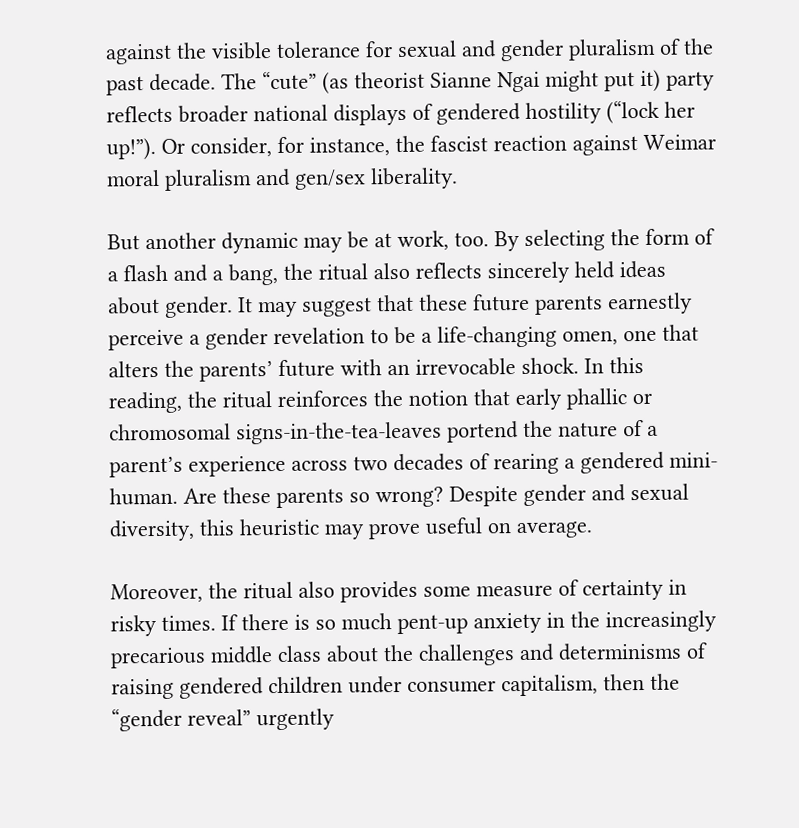against the visible tolerance for sexual and gender pluralism of the past decade. The “cute” (as theorist Sianne Ngai might put it) party reflects broader national displays of gendered hostility (“lock her up!”). Or consider, for instance, the fascist reaction against Weimar moral pluralism and gen/sex liberality.

But another dynamic may be at work, too. By selecting the form of a flash and a bang, the ritual also reflects sincerely held ideas about gender. It may suggest that these future parents earnestly perceive a gender revelation to be a life-changing omen, one that alters the parents’ future with an irrevocable shock. In this reading, the ritual reinforces the notion that early phallic or chromosomal signs-in-the-tea-leaves portend the nature of a parent’s experience across two decades of rearing a gendered mini-human. Are these parents so wrong? Despite gender and sexual diversity, this heuristic may prove useful on average.

Moreover, the ritual also provides some measure of certainty in risky times. If there is so much pent-up anxiety in the increasingly precarious middle class about the challenges and determinisms of raising gendered children under consumer capitalism, then the “gender reveal” urgently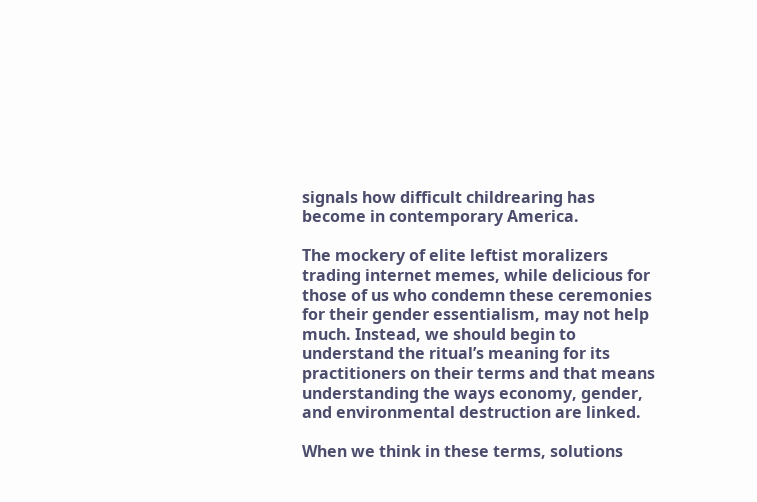signals how difficult childrearing has become in contemporary America.

The mockery of elite leftist moralizers trading internet memes, while delicious for those of us who condemn these ceremonies for their gender essentialism, may not help much. Instead, we should begin to understand the ritual’s meaning for its practitioners on their terms and that means understanding the ways economy, gender, and environmental destruction are linked.

When we think in these terms, solutions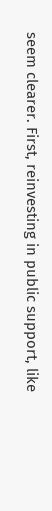seem clearer. First, reinvesting in public support, like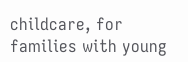childcare, for families with young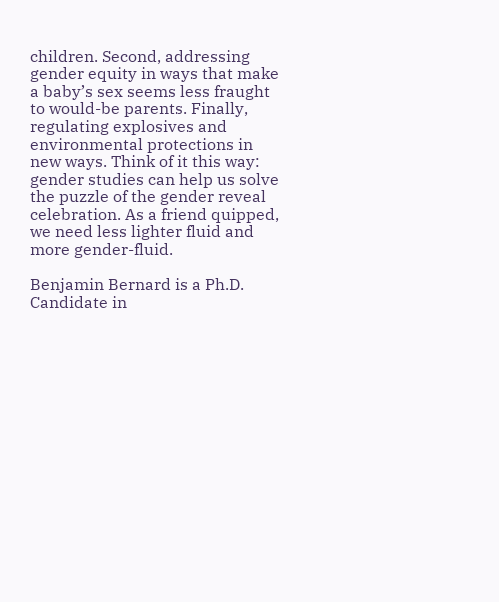children. Second, addressing gender equity in ways that make a baby’s sex seems less fraught to would-be parents. Finally, regulating explosives and environmental protections in new ways. Think of it this way: gender studies can help us solve the puzzle of the gender reveal celebration. As a friend quipped, we need less lighter fluid and more gender-fluid.

Benjamin Bernard is a Ph.D. Candidate in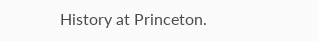History at Princeton.